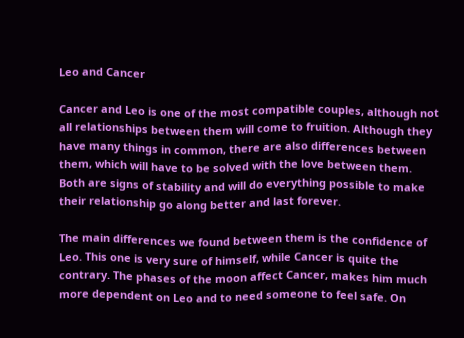Leo and Cancer

Cancer and Leo is one of the most compatible couples, although not all relationships between them will come to fruition. Although they have many things in common, there are also differences between them, which will have to be solved with the love between them. Both are signs of stability and will do everything possible to make their relationship go along better and last forever.

The main differences we found between them is the confidence of Leo. This one is very sure of himself, while Cancer is quite the contrary. The phases of the moon affect Cancer, makes him much more dependent on Leo and to need someone to feel safe. On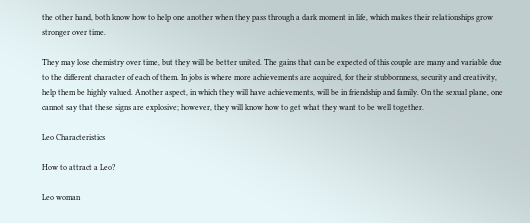the other hand, both know how to help one another when they pass through a dark moment in life, which makes their relationships grow stronger over time.

They may lose chemistry over time, but they will be better united. The gains that can be expected of this couple are many and variable due to the different character of each of them. In jobs is where more achievements are acquired, for their stubbornness, security and creativity, help them be highly valued. Another aspect, in which they will have achievements, will be in friendship and family. On the sexual plane, one cannot say that these signs are explosive; however, they will know how to get what they want to be well together.

Leo Characteristics

How to attract a Leo?

Leo woman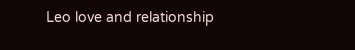Leo love and relationship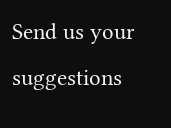Send us your suggestions